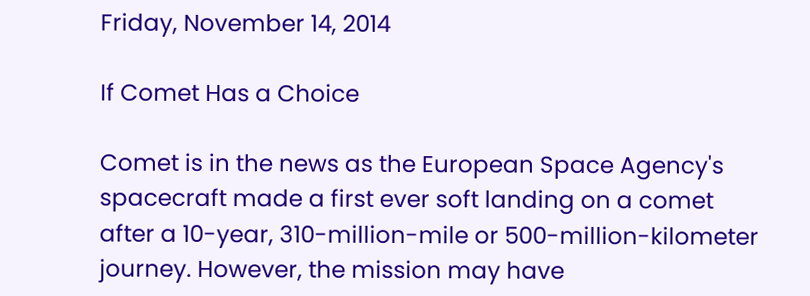Friday, November 14, 2014

If Comet Has a Choice

Comet is in the news as the European Space Agency's spacecraft made a first ever soft landing on a comet after a 10-year, 310-million-mile or 500-million-kilometer journey. However, the mission may have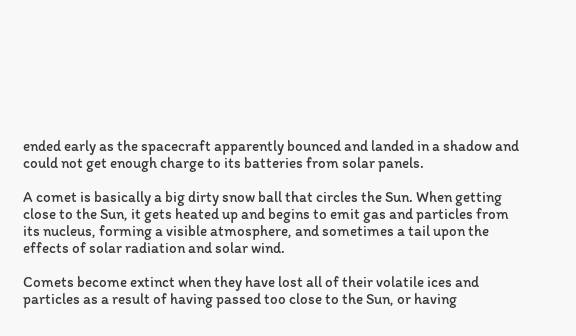ended early as the spacecraft apparently bounced and landed in a shadow and could not get enough charge to its batteries from solar panels.

A comet is basically a big dirty snow ball that circles the Sun. When getting close to the Sun, it gets heated up and begins to emit gas and particles from its nucleus, forming a visible atmosphere, and sometimes a tail upon the effects of solar radiation and solar wind.

Comets become extinct when they have lost all of their volatile ices and particles as a result of having passed too close to the Sun, or having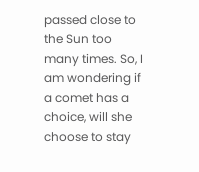passed close to the Sun too many times. So, I am wondering if a comet has a choice, will she choose to stay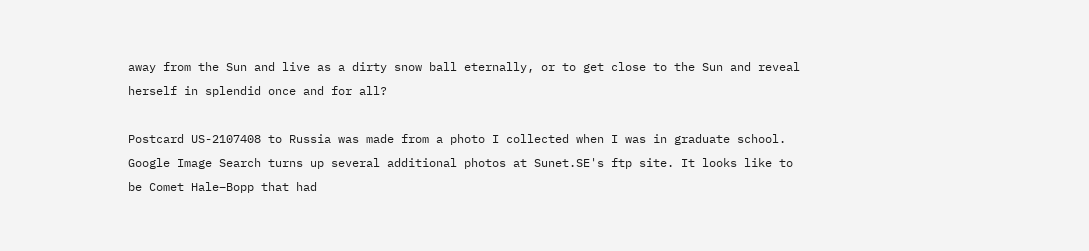away from the Sun and live as a dirty snow ball eternally, or to get close to the Sun and reveal herself in splendid once and for all?

Postcard US-2107408 to Russia was made from a photo I collected when I was in graduate school. Google Image Search turns up several additional photos at Sunet.SE's ftp site. It looks like to be Comet Hale–Bopp that had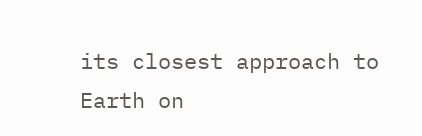its closest approach to Earth on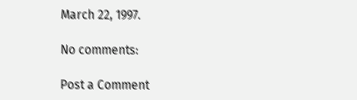March 22, 1997.

No comments:

Post a Comment